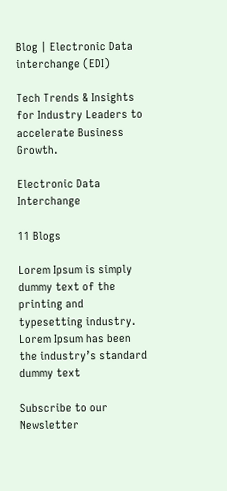Blog | Electronic Data interchange (EDI)

Tech Trends & Insights for Industry Leaders to accelerate Business Growth.

Electronic Data Interchange

11 Blogs

Lorem Ipsum is simply dummy text of the printing and typesetting industry. Lorem Ipsum has been the industry’s standard dummy text

Subscribe to our Newsletter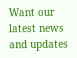Want our latest news and updates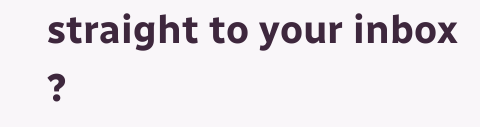straight to your inbox ?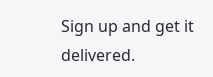Sign up and get it delivered.